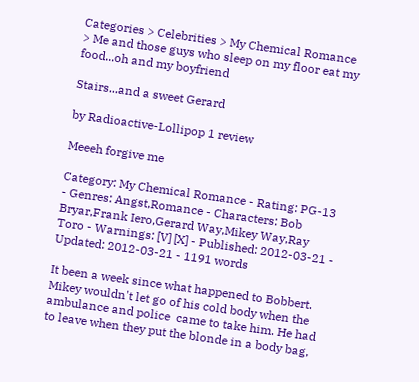Categories > Celebrities > My Chemical Romance > Me and those guys who sleep on my floor eat my food...oh and my boyfriend

Stairs...and a sweet Gerard

by Radioactive-Lollipop 1 review

Meeeh forgive me

Category: My Chemical Romance - Rating: PG-13 - Genres: Angst,Romance - Characters: Bob Bryar,Frank Iero,Gerard Way,Mikey Way,Ray Toro - Warnings: [V] [X] - Published: 2012-03-21 - Updated: 2012-03-21 - 1191 words

It been a week since what happened to Bobbert. Mikey wouldn't let go of his cold body when the ambulance and police  came to take him. He had to leave when they put the blonde in a body bag,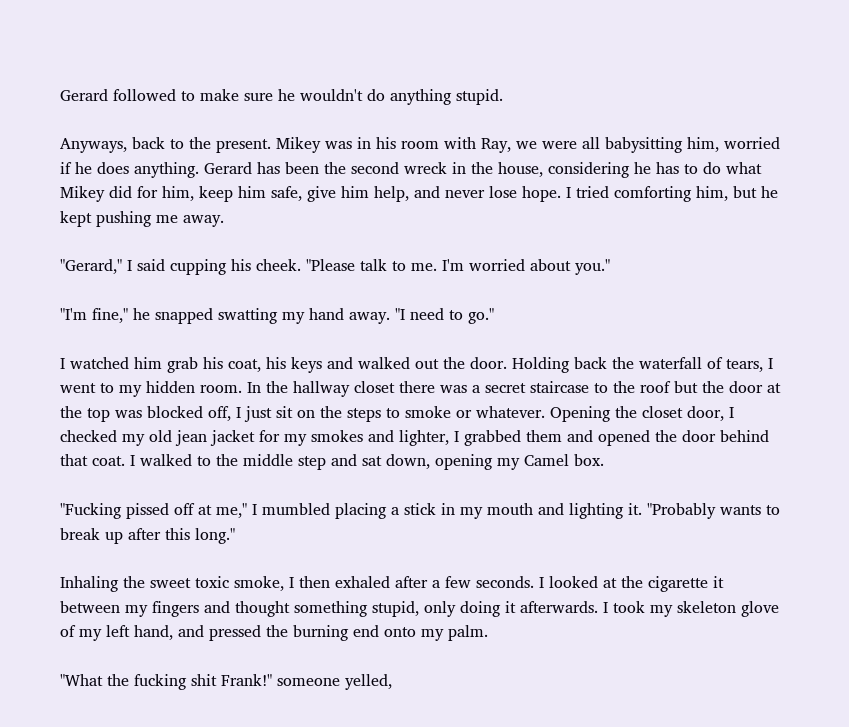Gerard followed to make sure he wouldn't do anything stupid.

Anyways, back to the present. Mikey was in his room with Ray, we were all babysitting him, worried if he does anything. Gerard has been the second wreck in the house, considering he has to do what Mikey did for him, keep him safe, give him help, and never lose hope. I tried comforting him, but he kept pushing me away.

"Gerard," I said cupping his cheek. "Please talk to me. I'm worried about you."

"I'm fine," he snapped swatting my hand away. "I need to go."

I watched him grab his coat, his keys and walked out the door. Holding back the waterfall of tears, I went to my hidden room. In the hallway closet there was a secret staircase to the roof but the door at the top was blocked off, I just sit on the steps to smoke or whatever. Opening the closet door, I checked my old jean jacket for my smokes and lighter, I grabbed them and opened the door behind that coat. I walked to the middle step and sat down, opening my Camel box.

"Fucking pissed off at me," I mumbled placing a stick in my mouth and lighting it. "Probably wants to break up after this long."

Inhaling the sweet toxic smoke, I then exhaled after a few seconds. I looked at the cigarette it between my fingers and thought something stupid, only doing it afterwards. I took my skeleton glove of my left hand, and pressed the burning end onto my palm.

"What the fucking shit Frank!" someone yelled,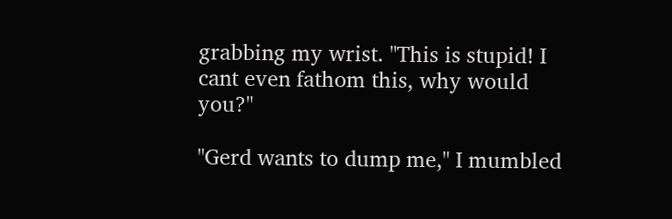grabbing my wrist. "This is stupid! I cant even fathom this, why would you?"

"Gerd wants to dump me," I mumbled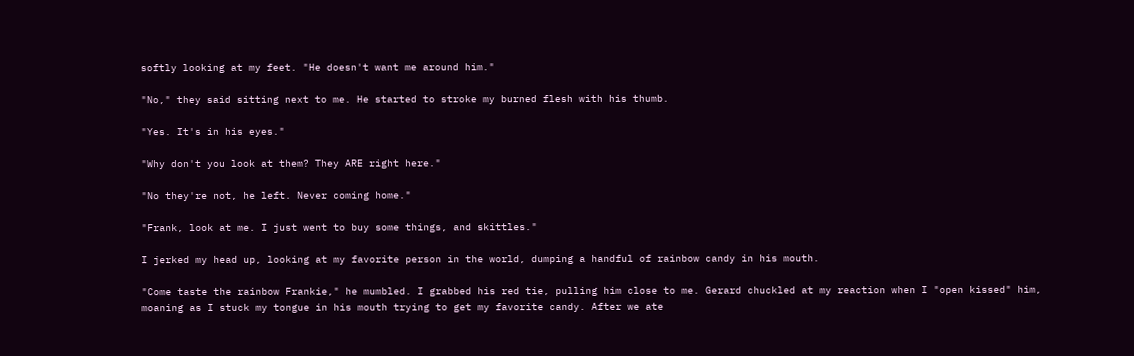softly looking at my feet. "He doesn't want me around him."

"No," they said sitting next to me. He started to stroke my burned flesh with his thumb.

"Yes. It's in his eyes."

"Why don't you look at them? They ARE right here."

"No they're not, he left. Never coming home."

"Frank, look at me. I just went to buy some things, and skittles."

I jerked my head up, looking at my favorite person in the world, dumping a handful of rainbow candy in his mouth.

"Come taste the rainbow Frankie," he mumbled. I grabbed his red tie, pulling him close to me. Gerard chuckled at my reaction when I "open kissed" him, moaning as I stuck my tongue in his mouth trying to get my favorite candy. After we ate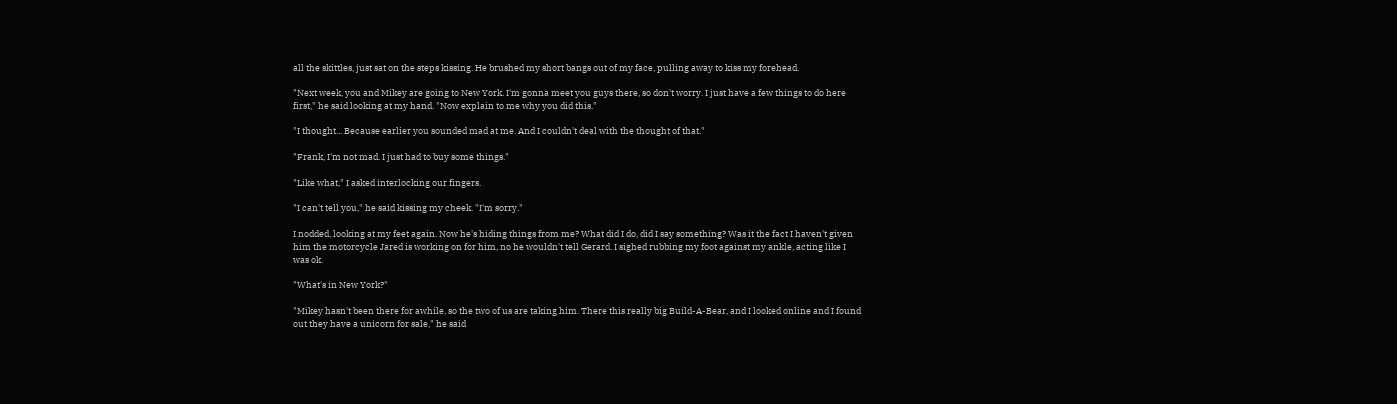all the skittles, just sat on the steps kissing. He brushed my short bangs out of my face, pulling away to kiss my forehead.

"Next week, you and Mikey are going to New York. I'm gonna meet you guys there, so don't worry. I just have a few things to do here first," he said looking at my hand. "Now explain to me why you did this."

"I thought... Because earlier you sounded mad at me. And I couldn't deal with the thought of that."

"Frank, I'm not mad. I just had to buy some things."

"Like what," I asked interlocking our fingers.

"I can't tell you," he said kissing my cheek. "I'm sorry."

I nodded, looking at my feet again. Now he's hiding things from me? What did I do, did I say something? Was it the fact I haven't given him the motorcycle Jared is working on for him, no he wouldn't tell Gerard. I sighed rubbing my foot against my ankle, acting like I was ok.

"What's in New York?"

"Mikey hasn't been there for awhile, so the two of us are taking him. There this really big Build-A-Bear, and I looked online and I found out they have a unicorn for sale," he said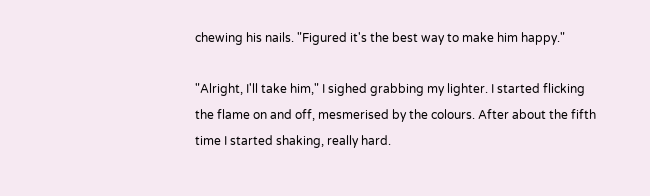chewing his nails. "Figured it's the best way to make him happy."

"Alright, I'll take him," I sighed grabbing my lighter. I started flicking the flame on and off, mesmerised by the colours. After about the fifth time I started shaking, really hard.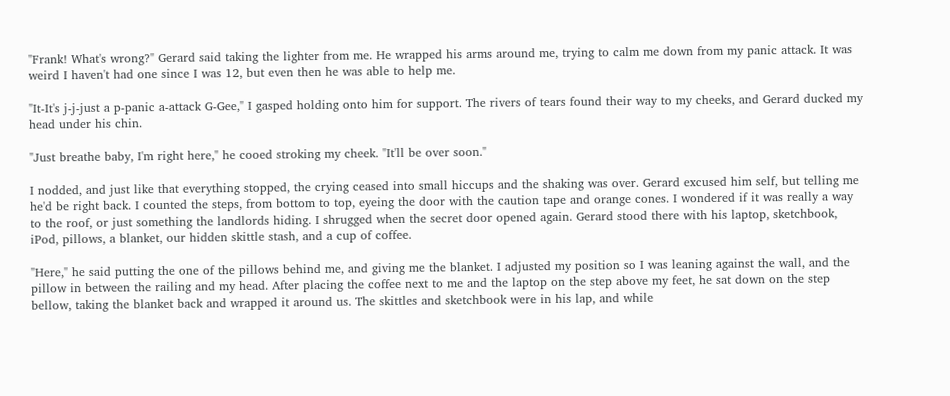"Frank! What's wrong?" Gerard said taking the lighter from me. He wrapped his arms around me, trying to calm me down from my panic attack. It was weird I haven't had one since I was 12, but even then he was able to help me.

"It-It's j-j-just a p-panic a-attack G-Gee," I gasped holding onto him for support. The rivers of tears found their way to my cheeks, and Gerard ducked my head under his chin.

"Just breathe baby, I'm right here," he cooed stroking my cheek. "It'll be over soon."

I nodded, and just like that everything stopped, the crying ceased into small hiccups and the shaking was over. Gerard excused him self, but telling me he'd be right back. I counted the steps, from bottom to top, eyeing the door with the caution tape and orange cones. I wondered if it was really a way to the roof, or just something the landlords hiding. I shrugged when the secret door opened again. Gerard stood there with his laptop, sketchbook, iPod, pillows, a blanket, our hidden skittle stash, and a cup of coffee.

"Here," he said putting the one of the pillows behind me, and giving me the blanket. I adjusted my position so I was leaning against the wall, and the pillow in between the railing and my head. After placing the coffee next to me and the laptop on the step above my feet, he sat down on the step bellow, taking the blanket back and wrapped it around us. The skittles and sketchbook were in his lap, and while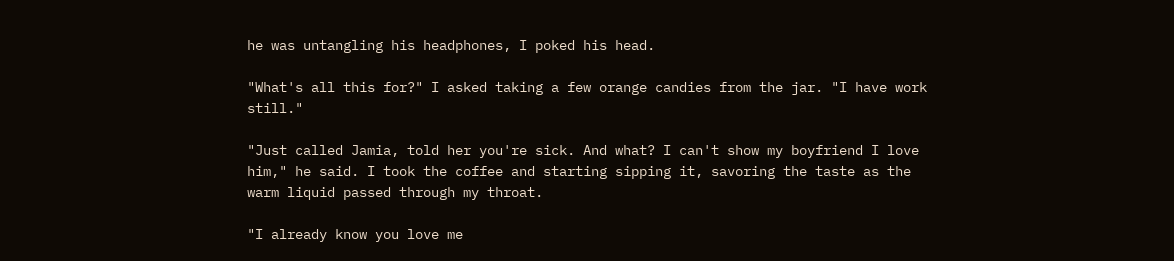he was untangling his headphones, I poked his head.

"What's all this for?" I asked taking a few orange candies from the jar. "I have work still."

"Just called Jamia, told her you're sick. And what? I can't show my boyfriend I love him," he said. I took the coffee and starting sipping it, savoring the taste as the warm liquid passed through my throat.

"I already know you love me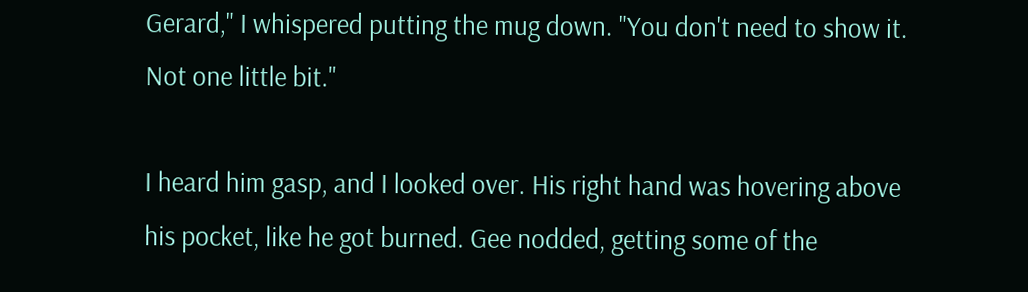Gerard," I whispered putting the mug down. "You don't need to show it. Not one little bit."

I heard him gasp, and I looked over. His right hand was hovering above his pocket, like he got burned. Gee nodded, getting some of the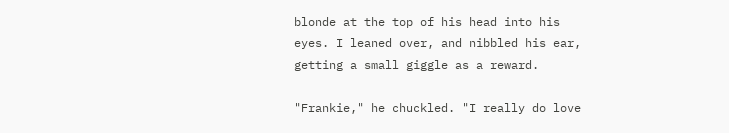blonde at the top of his head into his eyes. I leaned over, and nibbled his ear, getting a small giggle as a reward.

"Frankie," he chuckled. "I really do love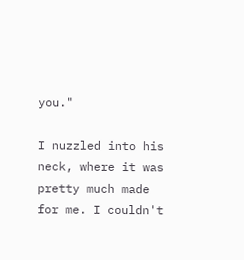you."

I nuzzled into his neck, where it was pretty much made for me. I couldn't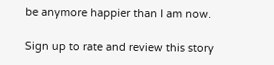be anymore happier than I am now.

Sign up to rate and review this story